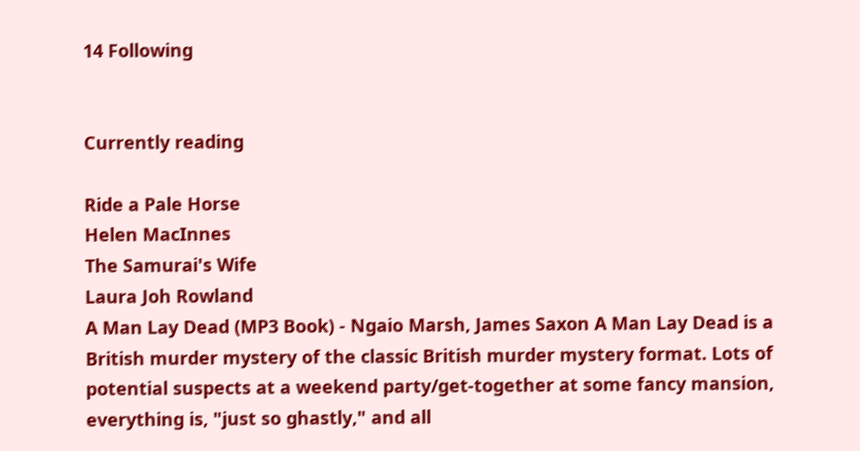14 Following


Currently reading

Ride a Pale Horse
Helen MacInnes
The Samurai's Wife
Laura Joh Rowland
A Man Lay Dead (MP3 Book) - Ngaio Marsh, James Saxon A Man Lay Dead is a British murder mystery of the classic British murder mystery format. Lots of potential suspects at a weekend party/get-together at some fancy mansion, everything is, "just so ghastly," and all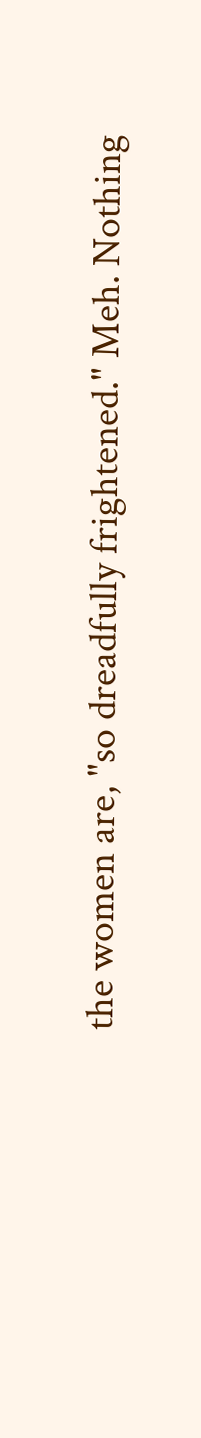the women are, "so dreadfully frightened." Meh. Nothing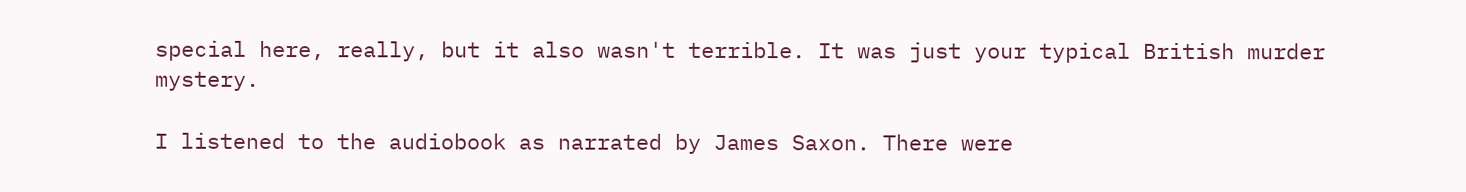special here, really, but it also wasn't terrible. It was just your typical British murder mystery.

I listened to the audiobook as narrated by James Saxon. There were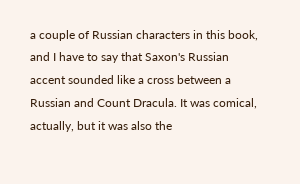a couple of Russian characters in this book, and I have to say that Saxon's Russian accent sounded like a cross between a Russian and Count Dracula. It was comical, actually, but it was also the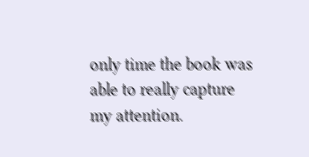only time the book was able to really capture my attention.